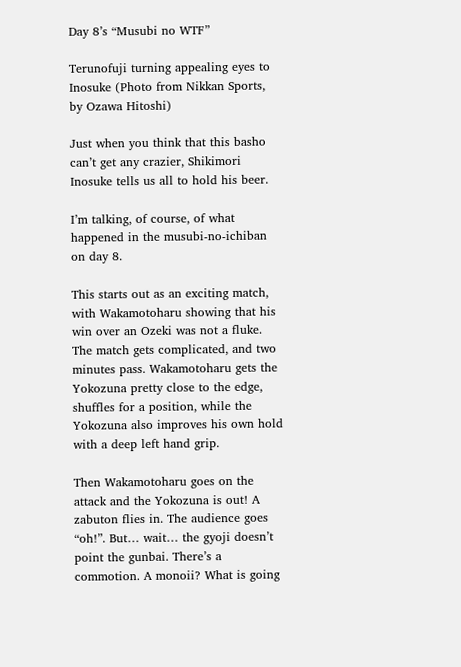Day 8’s “Musubi no WTF”

Terunofuji turning appealing eyes to Inosuke (Photo from Nikkan Sports, by Ozawa Hitoshi)

Just when you think that this basho can’t get any crazier, Shikimori Inosuke tells us all to hold his beer.

I’m talking, of course, of what happened in the musubi-no-ichiban on day 8.

This starts out as an exciting match, with Wakamotoharu showing that his win over an Ozeki was not a fluke. The match gets complicated, and two minutes pass. Wakamotoharu gets the Yokozuna pretty close to the edge, shuffles for a position, while the Yokozuna also improves his own hold with a deep left hand grip.

Then Wakamotoharu goes on the attack and the Yokozuna is out! A zabuton flies in. The audience goes “oh!”. But… wait… the gyoji doesn’t point the gunbai. There’s a commotion. A monoii? What is going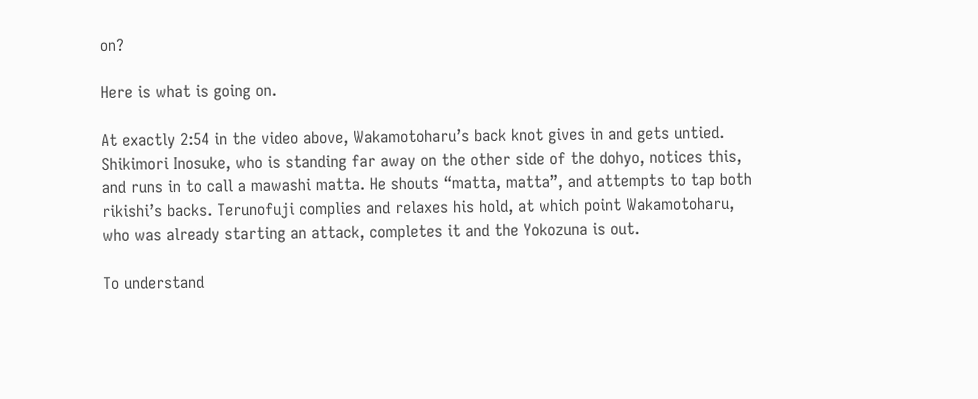on?

Here is what is going on.

At exactly 2:54 in the video above, Wakamotoharu’s back knot gives in and gets untied. Shikimori Inosuke, who is standing far away on the other side of the dohyo, notices this, and runs in to call a mawashi matta. He shouts “matta, matta”, and attempts to tap both rikishi’s backs. Terunofuji complies and relaxes his hold, at which point Wakamotoharu, who was already starting an attack, completes it and the Yokozuna is out.

To understand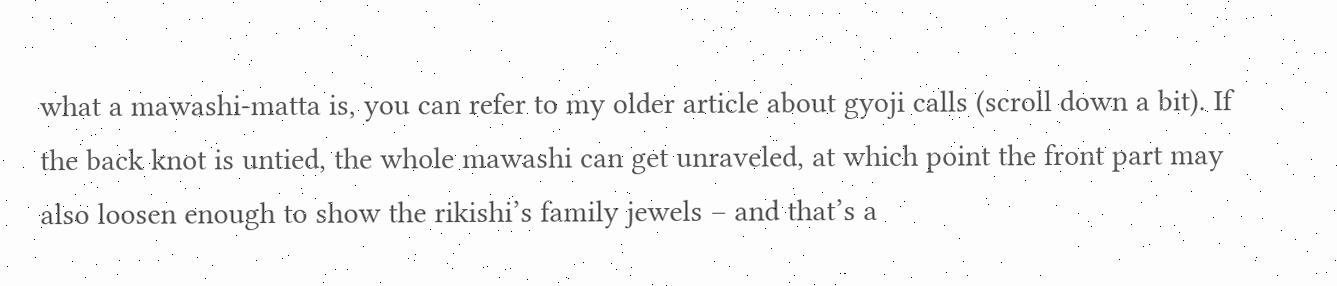what a mawashi-matta is, you can refer to my older article about gyoji calls (scroll down a bit). If the back knot is untied, the whole mawashi can get unraveled, at which point the front part may also loosen enough to show the rikishi’s family jewels – and that’s a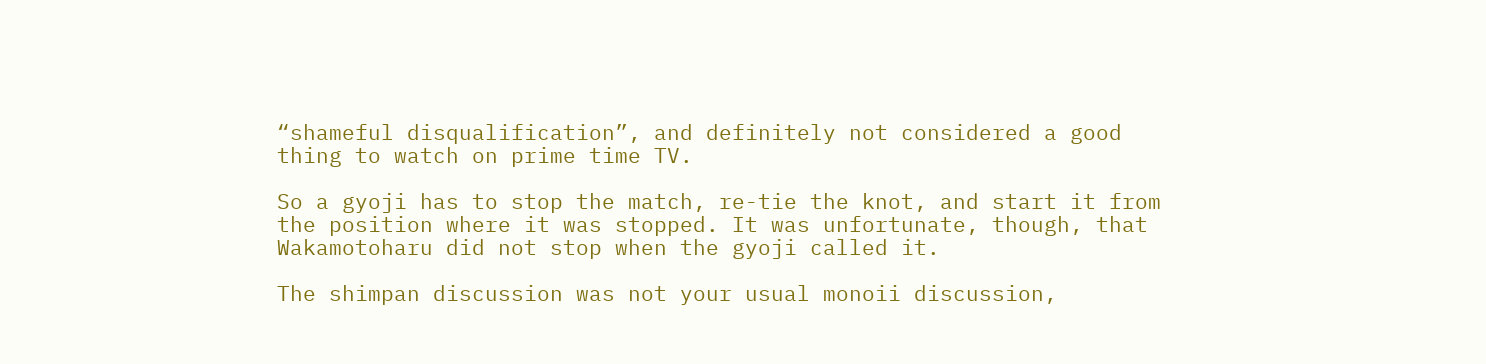“shameful disqualification”, and definitely not considered a good thing to watch on prime time TV.

So a gyoji has to stop the match, re-tie the knot, and start it from the position where it was stopped. It was unfortunate, though, that Wakamotoharu did not stop when the gyoji called it.

The shimpan discussion was not your usual monoii discussion,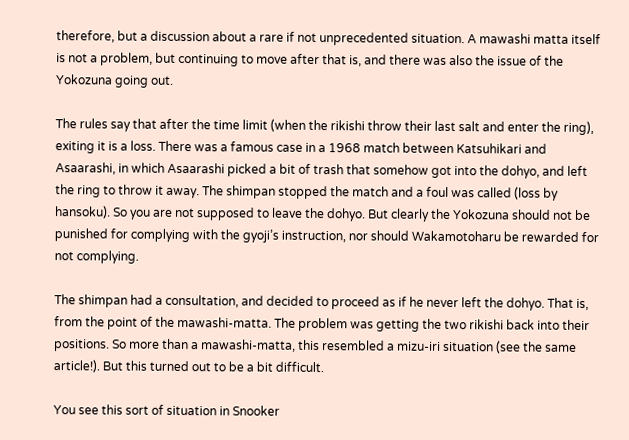therefore, but a discussion about a rare if not unprecedented situation. A mawashi matta itself is not a problem, but continuing to move after that is, and there was also the issue of the Yokozuna going out.

The rules say that after the time limit (when the rikishi throw their last salt and enter the ring), exiting it is a loss. There was a famous case in a 1968 match between Katsuhikari and Asaarashi, in which Asaarashi picked a bit of trash that somehow got into the dohyo, and left the ring to throw it away. The shimpan stopped the match and a foul was called (loss by hansoku). So you are not supposed to leave the dohyo. But clearly the Yokozuna should not be punished for complying with the gyoji’s instruction, nor should Wakamotoharu be rewarded for not complying.

The shimpan had a consultation, and decided to proceed as if he never left the dohyo. That is, from the point of the mawashi-matta. The problem was getting the two rikishi back into their positions. So more than a mawashi-matta, this resembled a mizu-iri situation (see the same article!). But this turned out to be a bit difficult.

You see this sort of situation in Snooker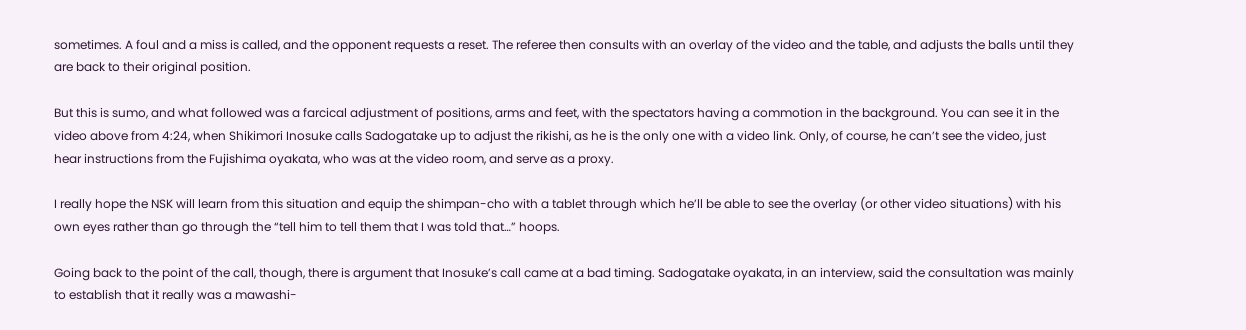sometimes. A foul and a miss is called, and the opponent requests a reset. The referee then consults with an overlay of the video and the table, and adjusts the balls until they are back to their original position.

But this is sumo, and what followed was a farcical adjustment of positions, arms and feet, with the spectators having a commotion in the background. You can see it in the video above from 4:24, when Shikimori Inosuke calls Sadogatake up to adjust the rikishi, as he is the only one with a video link. Only, of course, he can’t see the video, just hear instructions from the Fujishima oyakata, who was at the video room, and serve as a proxy.

I really hope the NSK will learn from this situation and equip the shimpan-cho with a tablet through which he’ll be able to see the overlay (or other video situations) with his own eyes rather than go through the “tell him to tell them that I was told that…” hoops.

Going back to the point of the call, though, there is argument that Inosuke’s call came at a bad timing. Sadogatake oyakata, in an interview, said the consultation was mainly to establish that it really was a mawashi-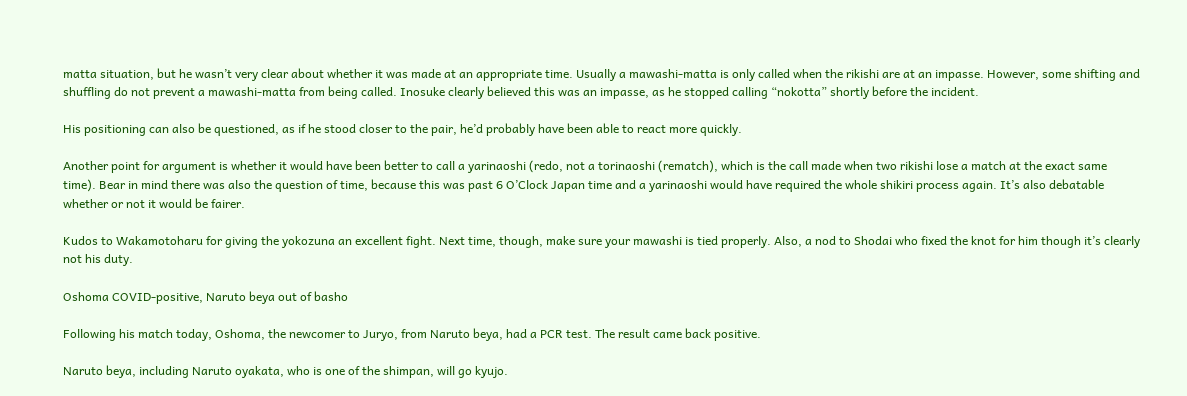matta situation, but he wasn’t very clear about whether it was made at an appropriate time. Usually a mawashi-matta is only called when the rikishi are at an impasse. However, some shifting and shuffling do not prevent a mawashi-matta from being called. Inosuke clearly believed this was an impasse, as he stopped calling “nokotta” shortly before the incident.

His positioning can also be questioned, as if he stood closer to the pair, he’d probably have been able to react more quickly.

Another point for argument is whether it would have been better to call a yarinaoshi (redo, not a torinaoshi (rematch), which is the call made when two rikishi lose a match at the exact same time). Bear in mind there was also the question of time, because this was past 6 O’Clock Japan time and a yarinaoshi would have required the whole shikiri process again. It’s also debatable whether or not it would be fairer.

Kudos to Wakamotoharu for giving the yokozuna an excellent fight. Next time, though, make sure your mawashi is tied properly. Also, a nod to Shodai who fixed the knot for him though it’s clearly not his duty.

Oshoma COVID-positive, Naruto beya out of basho

Following his match today, Oshoma, the newcomer to Juryo, from Naruto beya, had a PCR test. The result came back positive.

Naruto beya, including Naruto oyakata, who is one of the shimpan, will go kyujo.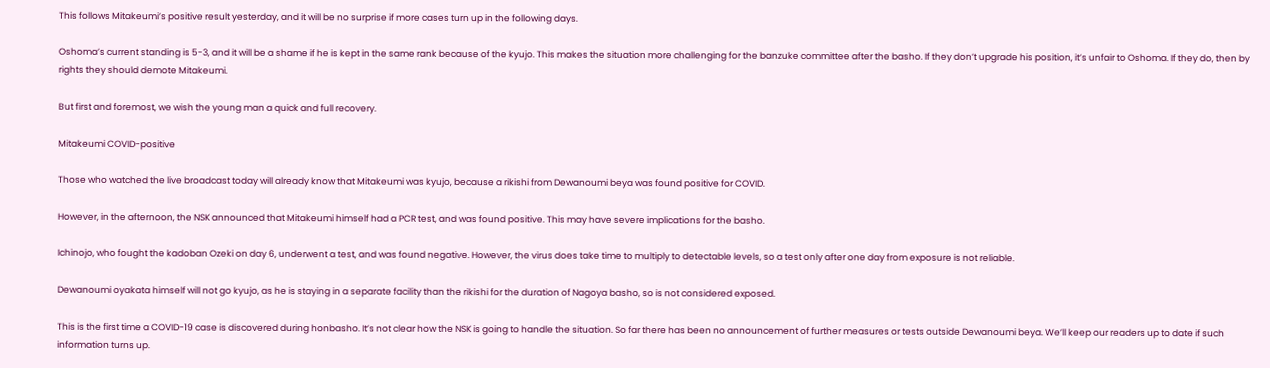This follows Mitakeumi’s positive result yesterday, and it will be no surprise if more cases turn up in the following days.

Oshoma’s current standing is 5-3, and it will be a shame if he is kept in the same rank because of the kyujo. This makes the situation more challenging for the banzuke committee after the basho. If they don’t upgrade his position, it’s unfair to Oshoma. If they do, then by rights they should demote Mitakeumi.

But first and foremost, we wish the young man a quick and full recovery.

Mitakeumi COVID-positive

Those who watched the live broadcast today will already know that Mitakeumi was kyujo, because a rikishi from Dewanoumi beya was found positive for COVID.

However, in the afternoon, the NSK announced that Mitakeumi himself had a PCR test, and was found positive. This may have severe implications for the basho.

Ichinojo, who fought the kadoban Ozeki on day 6, underwent a test, and was found negative. However, the virus does take time to multiply to detectable levels, so a test only after one day from exposure is not reliable.

Dewanoumi oyakata himself will not go kyujo, as he is staying in a separate facility than the rikishi for the duration of Nagoya basho, so is not considered exposed.

This is the first time a COVID-19 case is discovered during honbasho. It’s not clear how the NSK is going to handle the situation. So far there has been no announcement of further measures or tests outside Dewanoumi beya. We’ll keep our readers up to date if such information turns up.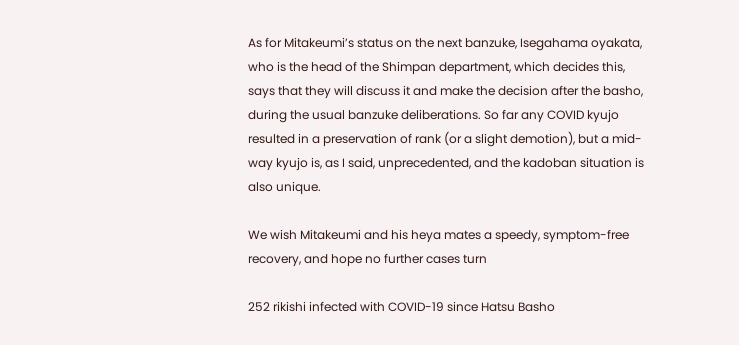As for Mitakeumi’s status on the next banzuke, Isegahama oyakata, who is the head of the Shimpan department, which decides this, says that they will discuss it and make the decision after the basho, during the usual banzuke deliberations. So far any COVID kyujo resulted in a preservation of rank (or a slight demotion), but a mid-way kyujo is, as I said, unprecedented, and the kadoban situation is also unique.

We wish Mitakeumi and his heya mates a speedy, symptom-free recovery, and hope no further cases turn

252 rikishi infected with COVID-19 since Hatsu Basho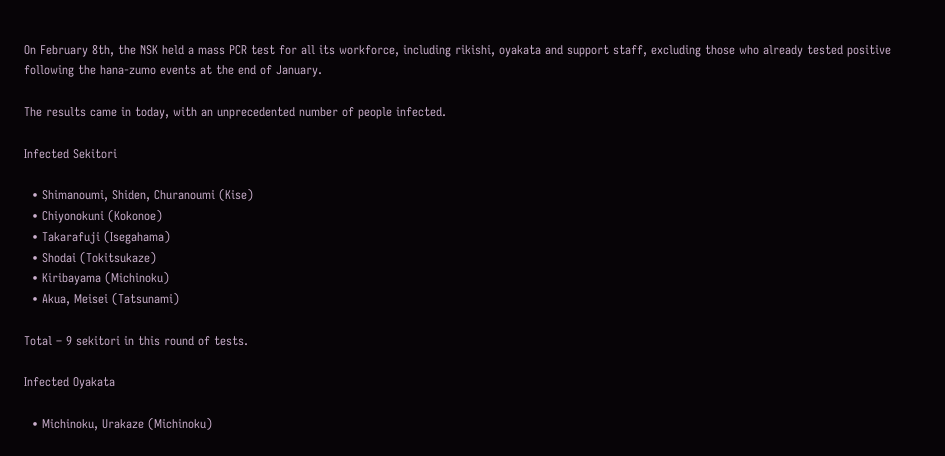On February 8th, the NSK held a mass PCR test for all its workforce, including rikishi, oyakata and support staff, excluding those who already tested positive following the hana-zumo events at the end of January.

The results came in today, with an unprecedented number of people infected.

Infected Sekitori

  • Shimanoumi, Shiden, Churanoumi (Kise)
  • Chiyonokuni (Kokonoe)
  • Takarafuji (Isegahama)
  • Shodai (Tokitsukaze)
  • Kiribayama (Michinoku)
  • Akua, Meisei (Tatsunami)

Total – 9 sekitori in this round of tests.

Infected Oyakata

  • Michinoku, Urakaze (Michinoku)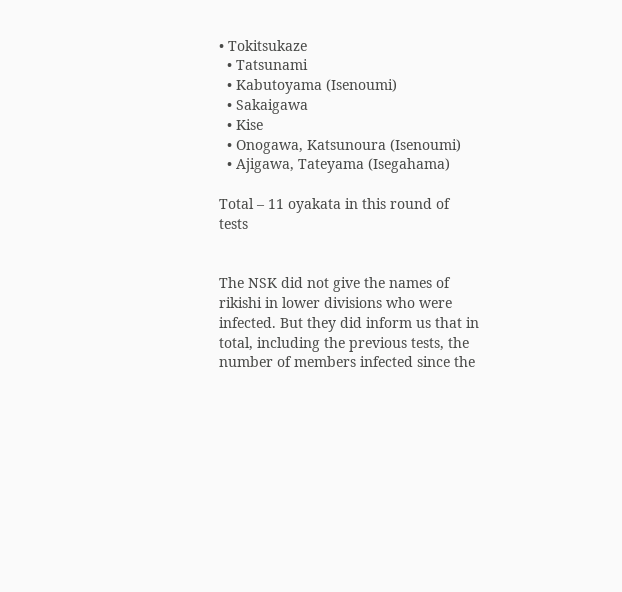• Tokitsukaze
  • Tatsunami
  • Kabutoyama (Isenoumi)
  • Sakaigawa
  • Kise
  • Onogawa, Katsunoura (Isenoumi)
  • Ajigawa, Tateyama (Isegahama)

Total – 11 oyakata in this round of tests


The NSK did not give the names of rikishi in lower divisions who were infected. But they did inform us that in total, including the previous tests, the number of members infected since the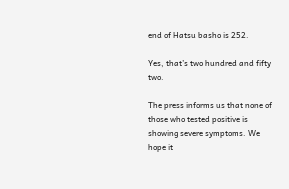end of Hatsu basho is 252.

Yes, that’s two hundred and fifty two.

The press informs us that none of those who tested positive is showing severe symptoms. We hope it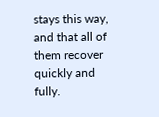stays this way, and that all of them recover quickly and fully.